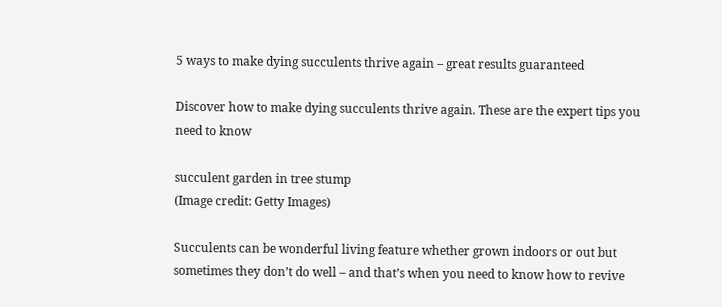5 ways to make dying succulents thrive again – great results guaranteed

Discover how to make dying succulents thrive again. These are the expert tips you need to know

succulent garden in tree stump
(Image credit: Getty Images)

Succulents can be wonderful living feature whether grown indoors or out but sometimes they don’t do well – and that’s when you need to know how to revive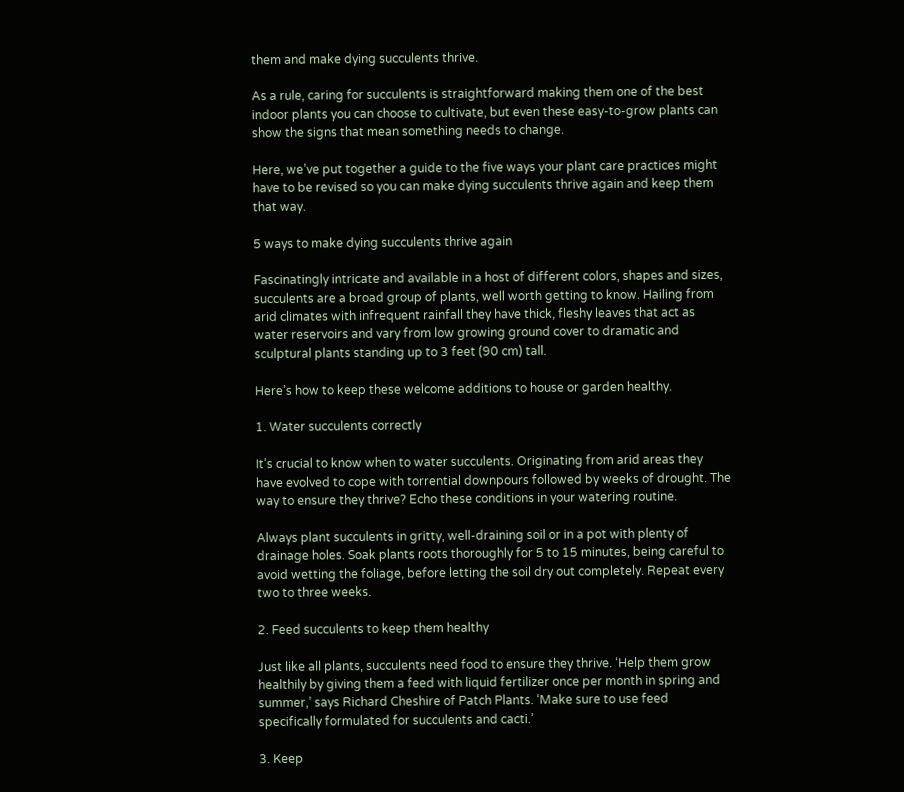them and make dying succulents thrive.

As a rule, caring for succulents is straightforward making them one of the best indoor plants you can choose to cultivate, but even these easy-to-grow plants can show the signs that mean something needs to change.

Here, we’ve put together a guide to the five ways your plant care practices might have to be revised so you can make dying succulents thrive again and keep them that way.

5 ways to make dying succulents thrive again

Fascinatingly intricate and available in a host of different colors, shapes and sizes, succulents are a broad group of plants, well worth getting to know. Hailing from arid climates with infrequent rainfall they have thick, fleshy leaves that act as water reservoirs and vary from low growing ground cover to dramatic and sculptural plants standing up to 3 feet (90 cm) tall.

Here’s how to keep these welcome additions to house or garden healthy.

1. Water succulents correctly

It’s crucial to know when to water succulents. Originating from arid areas they have evolved to cope with torrential downpours followed by weeks of drought. The way to ensure they thrive? Echo these conditions in your watering routine.

Always plant succulents in gritty, well-draining soil or in a pot with plenty of drainage holes. Soak plants roots thoroughly for 5 to 15 minutes, being careful to avoid wetting the foliage, before letting the soil dry out completely. Repeat every two to three weeks.

2. Feed succulents to keep them healthy

Just like all plants, succulents need food to ensure they thrive. ‘Help them grow healthily by giving them a feed with liquid fertilizer once per month in spring and summer,’ says Richard Cheshire of Patch Plants. ‘Make sure to use feed specifically formulated for succulents and cacti.’

3. Keep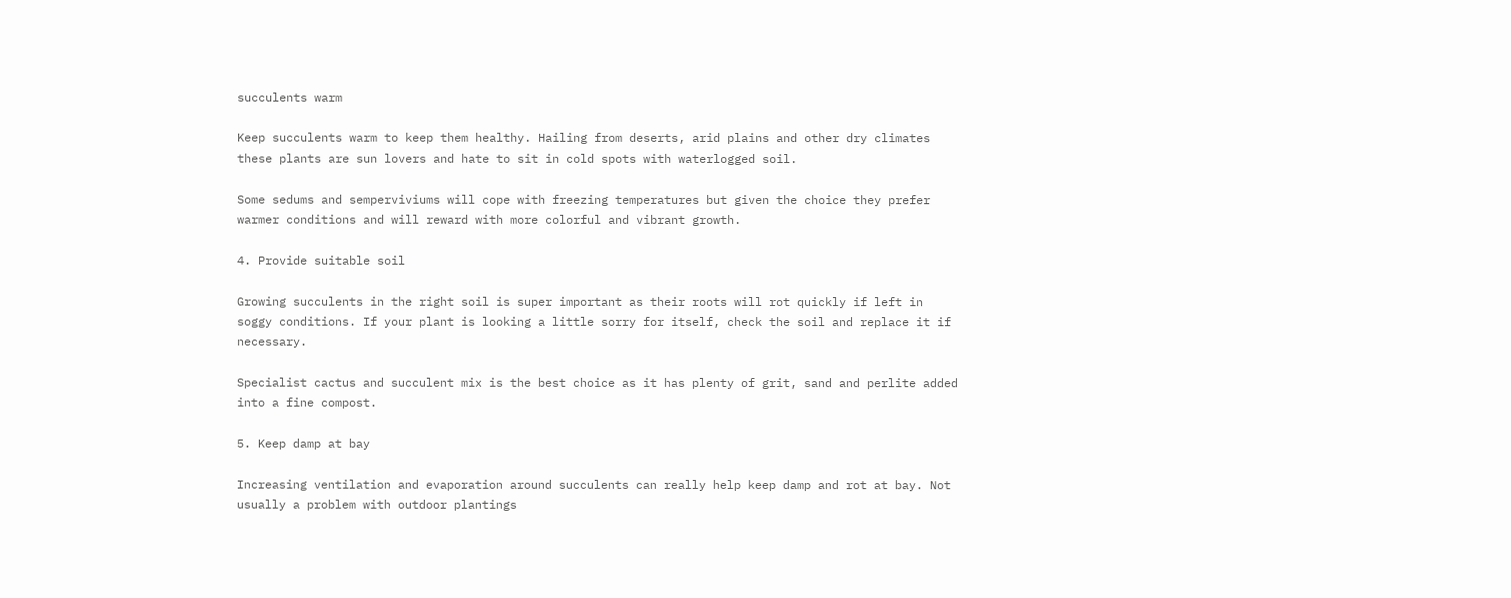succulents warm

Keep succulents warm to keep them healthy. Hailing from deserts, arid plains and other dry climates these plants are sun lovers and hate to sit in cold spots with waterlogged soil.

Some sedums and semperviviums will cope with freezing temperatures but given the choice they prefer warmer conditions and will reward with more colorful and vibrant growth.

4. Provide suitable soil

Growing succulents in the right soil is super important as their roots will rot quickly if left in soggy conditions. If your plant is looking a little sorry for itself, check the soil and replace it if necessary.

Specialist cactus and succulent mix is the best choice as it has plenty of grit, sand and perlite added into a fine compost.

5. Keep damp at bay

Increasing ventilation and evaporation around succulents can really help keep damp and rot at bay. Not usually a problem with outdoor plantings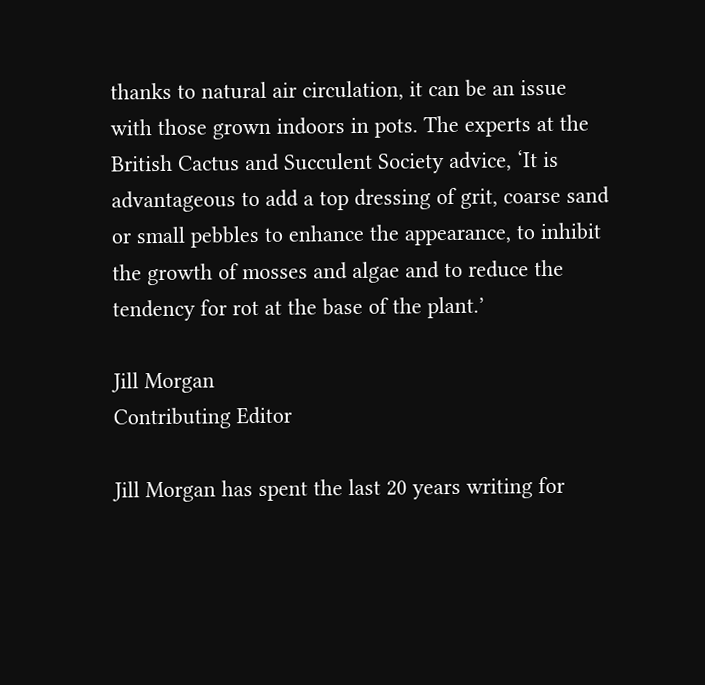thanks to natural air circulation, it can be an issue with those grown indoors in pots. The experts at the British Cactus and Succulent Society advice, ‘It is advantageous to add a top dressing of grit, coarse sand or small pebbles to enhance the appearance, to inhibit the growth of mosses and algae and to reduce the tendency for rot at the base of the plant.’

Jill Morgan
Contributing Editor

Jill Morgan has spent the last 20 years writing for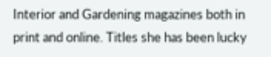Interior and Gardening magazines both in print and online. Titles she has been lucky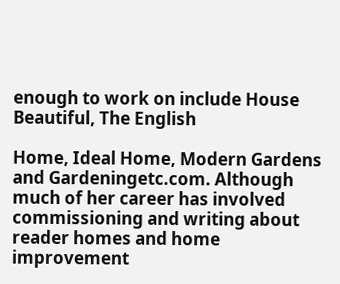enough to work on include House Beautiful, The English

Home, Ideal Home, Modern Gardens and Gardeningetc.com. Although much of her career has involved commissioning and writing about reader homes and home improvement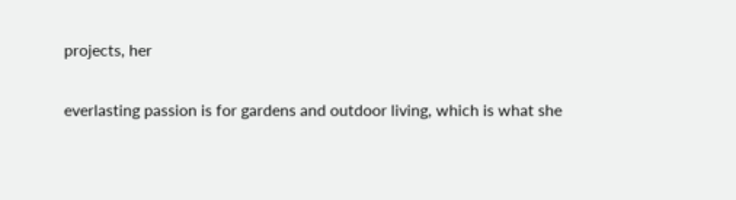projects, her

everlasting passion is for gardens and outdoor living, which is what she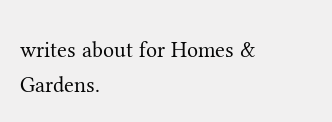writes about for Homes & Gardens.